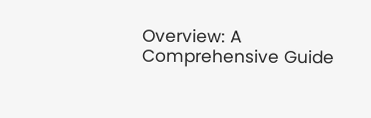Overview: A Comprehensive Guide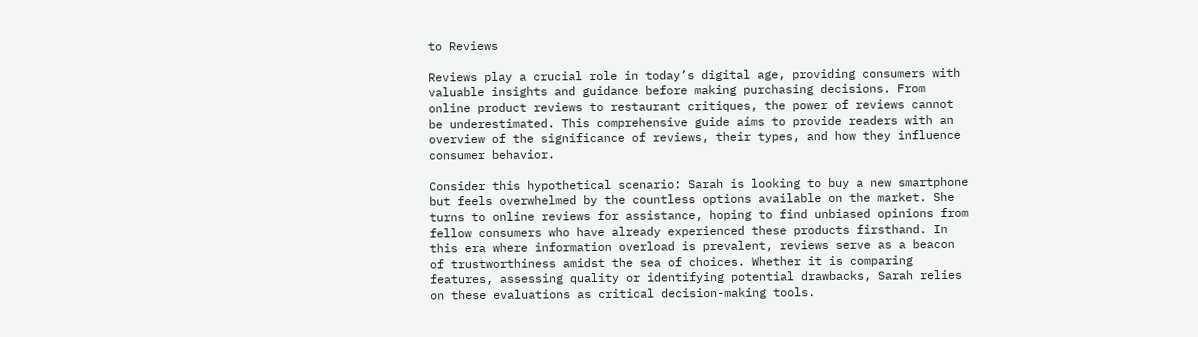to Reviews

Reviews play a crucial role in today’s digital age, providing consumers with valuable insights and guidance before making purchasing decisions. From online product reviews to restaurant critiques, the power of reviews cannot be underestimated. This comprehensive guide aims to provide readers with an overview of the significance of reviews, their types, and how they influence consumer behavior.

Consider this hypothetical scenario: Sarah is looking to buy a new smartphone but feels overwhelmed by the countless options available on the market. She turns to online reviews for assistance, hoping to find unbiased opinions from fellow consumers who have already experienced these products firsthand. In this era where information overload is prevalent, reviews serve as a beacon of trustworthiness amidst the sea of choices. Whether it is comparing features, assessing quality or identifying potential drawbacks, Sarah relies on these evaluations as critical decision-making tools.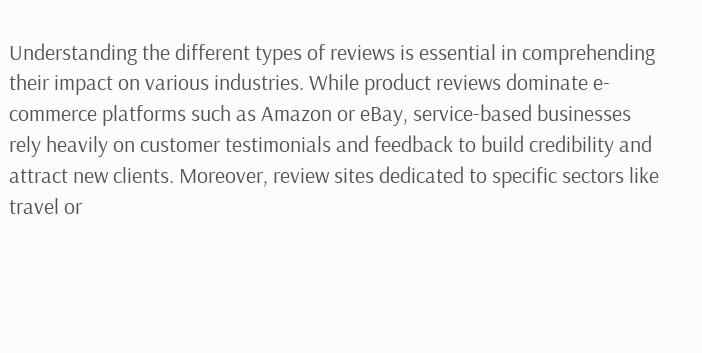Understanding the different types of reviews is essential in comprehending their impact on various industries. While product reviews dominate e-commerce platforms such as Amazon or eBay, service-based businesses rely heavily on customer testimonials and feedback to build credibility and attract new clients. Moreover, review sites dedicated to specific sectors like travel or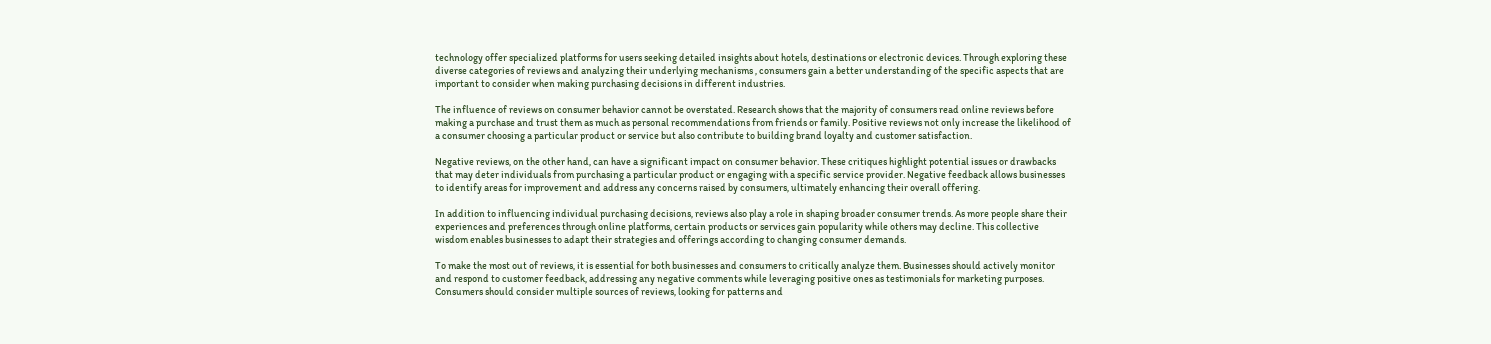technology offer specialized platforms for users seeking detailed insights about hotels, destinations or electronic devices. Through exploring these diverse categories of reviews and analyzing their underlying mechanisms , consumers gain a better understanding of the specific aspects that are important to consider when making purchasing decisions in different industries.

The influence of reviews on consumer behavior cannot be overstated. Research shows that the majority of consumers read online reviews before making a purchase and trust them as much as personal recommendations from friends or family. Positive reviews not only increase the likelihood of a consumer choosing a particular product or service but also contribute to building brand loyalty and customer satisfaction.

Negative reviews, on the other hand, can have a significant impact on consumer behavior. These critiques highlight potential issues or drawbacks that may deter individuals from purchasing a particular product or engaging with a specific service provider. Negative feedback allows businesses to identify areas for improvement and address any concerns raised by consumers, ultimately enhancing their overall offering.

In addition to influencing individual purchasing decisions, reviews also play a role in shaping broader consumer trends. As more people share their experiences and preferences through online platforms, certain products or services gain popularity while others may decline. This collective wisdom enables businesses to adapt their strategies and offerings according to changing consumer demands.

To make the most out of reviews, it is essential for both businesses and consumers to critically analyze them. Businesses should actively monitor and respond to customer feedback, addressing any negative comments while leveraging positive ones as testimonials for marketing purposes. Consumers should consider multiple sources of reviews, looking for patterns and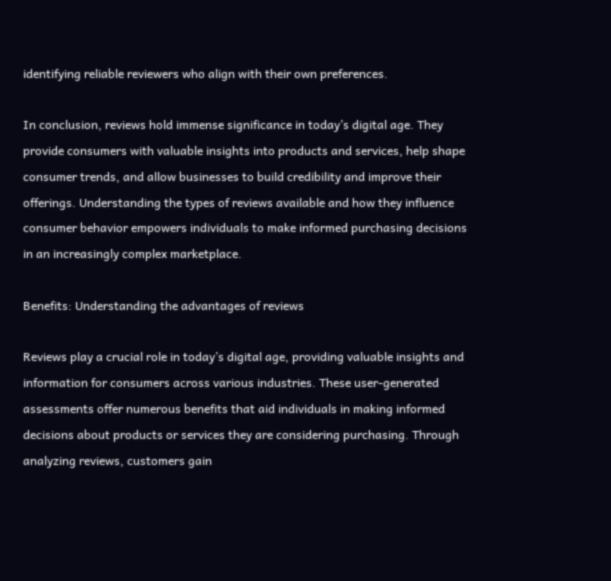identifying reliable reviewers who align with their own preferences.

In conclusion, reviews hold immense significance in today’s digital age. They provide consumers with valuable insights into products and services, help shape consumer trends, and allow businesses to build credibility and improve their offerings. Understanding the types of reviews available and how they influence consumer behavior empowers individuals to make informed purchasing decisions in an increasingly complex marketplace.

Benefits: Understanding the advantages of reviews

Reviews play a crucial role in today’s digital age, providing valuable insights and information for consumers across various industries. These user-generated assessments offer numerous benefits that aid individuals in making informed decisions about products or services they are considering purchasing. Through analyzing reviews, customers gain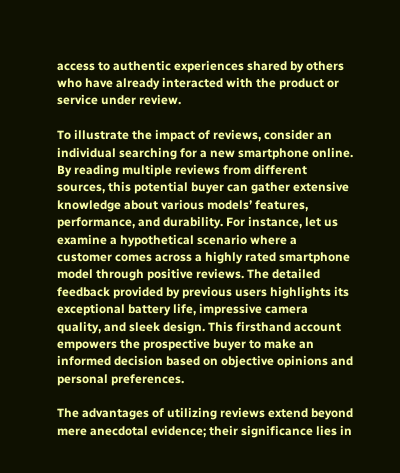access to authentic experiences shared by others who have already interacted with the product or service under review.

To illustrate the impact of reviews, consider an individual searching for a new smartphone online. By reading multiple reviews from different sources, this potential buyer can gather extensive knowledge about various models’ features, performance, and durability. For instance, let us examine a hypothetical scenario where a customer comes across a highly rated smartphone model through positive reviews. The detailed feedback provided by previous users highlights its exceptional battery life, impressive camera quality, and sleek design. This firsthand account empowers the prospective buyer to make an informed decision based on objective opinions and personal preferences.

The advantages of utilizing reviews extend beyond mere anecdotal evidence; their significance lies in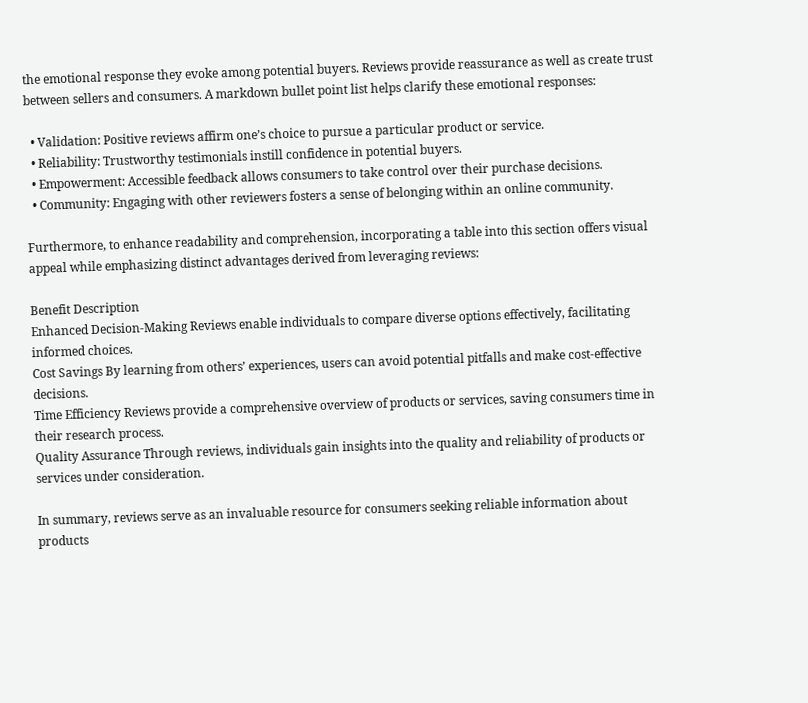the emotional response they evoke among potential buyers. Reviews provide reassurance as well as create trust between sellers and consumers. A markdown bullet point list helps clarify these emotional responses:

  • Validation: Positive reviews affirm one’s choice to pursue a particular product or service.
  • Reliability: Trustworthy testimonials instill confidence in potential buyers.
  • Empowerment: Accessible feedback allows consumers to take control over their purchase decisions.
  • Community: Engaging with other reviewers fosters a sense of belonging within an online community.

Furthermore, to enhance readability and comprehension, incorporating a table into this section offers visual appeal while emphasizing distinct advantages derived from leveraging reviews:

Benefit Description
Enhanced Decision-Making Reviews enable individuals to compare diverse options effectively, facilitating informed choices.
Cost Savings By learning from others’ experiences, users can avoid potential pitfalls and make cost-effective decisions.
Time Efficiency Reviews provide a comprehensive overview of products or services, saving consumers time in their research process.
Quality Assurance Through reviews, individuals gain insights into the quality and reliability of products or services under consideration.

In summary, reviews serve as an invaluable resource for consumers seeking reliable information about products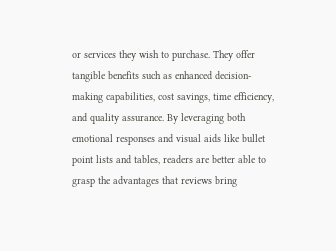or services they wish to purchase. They offer tangible benefits such as enhanced decision-making capabilities, cost savings, time efficiency, and quality assurance. By leveraging both emotional responses and visual aids like bullet point lists and tables, readers are better able to grasp the advantages that reviews bring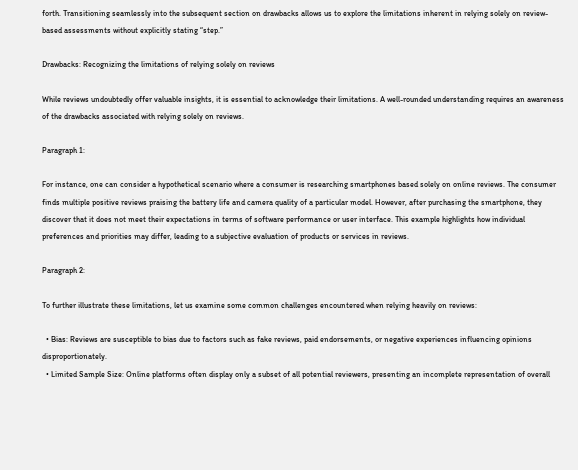forth. Transitioning seamlessly into the subsequent section on drawbacks allows us to explore the limitations inherent in relying solely on review-based assessments without explicitly stating “step.”

Drawbacks: Recognizing the limitations of relying solely on reviews

While reviews undoubtedly offer valuable insights, it is essential to acknowledge their limitations. A well-rounded understanding requires an awareness of the drawbacks associated with relying solely on reviews.

Paragraph 1:

For instance, one can consider a hypothetical scenario where a consumer is researching smartphones based solely on online reviews. The consumer finds multiple positive reviews praising the battery life and camera quality of a particular model. However, after purchasing the smartphone, they discover that it does not meet their expectations in terms of software performance or user interface. This example highlights how individual preferences and priorities may differ, leading to a subjective evaluation of products or services in reviews.

Paragraph 2:

To further illustrate these limitations, let us examine some common challenges encountered when relying heavily on reviews:

  • Bias: Reviews are susceptible to bias due to factors such as fake reviews, paid endorsements, or negative experiences influencing opinions disproportionately.
  • Limited Sample Size: Online platforms often display only a subset of all potential reviewers, presenting an incomplete representation of overall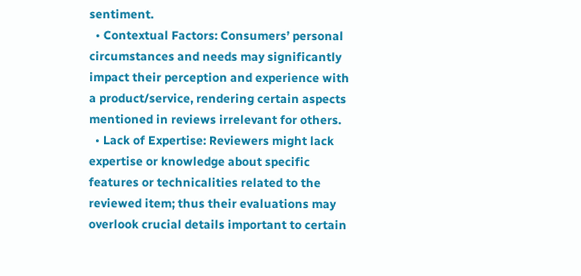sentiment.
  • Contextual Factors: Consumers’ personal circumstances and needs may significantly impact their perception and experience with a product/service, rendering certain aspects mentioned in reviews irrelevant for others.
  • Lack of Expertise: Reviewers might lack expertise or knowledge about specific features or technicalities related to the reviewed item; thus their evaluations may overlook crucial details important to certain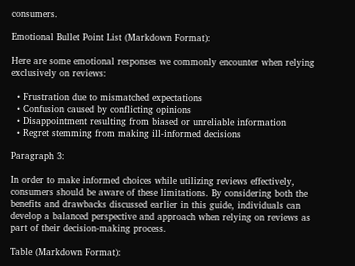consumers.

Emotional Bullet Point List (Markdown Format):

Here are some emotional responses we commonly encounter when relying exclusively on reviews:

  • Frustration due to mismatched expectations
  • Confusion caused by conflicting opinions
  • Disappointment resulting from biased or unreliable information
  • Regret stemming from making ill-informed decisions

Paragraph 3:

In order to make informed choices while utilizing reviews effectively, consumers should be aware of these limitations. By considering both the benefits and drawbacks discussed earlier in this guide, individuals can develop a balanced perspective and approach when relying on reviews as part of their decision-making process.

Table (Markdown Format):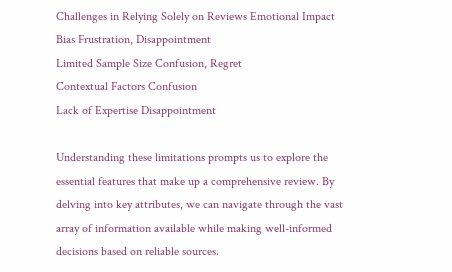Challenges in Relying Solely on Reviews Emotional Impact
Bias Frustration, Disappointment
Limited Sample Size Confusion, Regret
Contextual Factors Confusion
Lack of Expertise Disappointment

Understanding these limitations prompts us to explore the essential features that make up a comprehensive review. By delving into key attributes, we can navigate through the vast array of information available while making well-informed decisions based on reliable sources.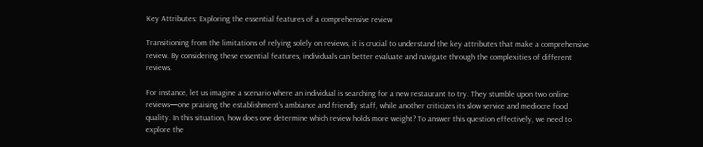Key Attributes: Exploring the essential features of a comprehensive review

Transitioning from the limitations of relying solely on reviews, it is crucial to understand the key attributes that make a comprehensive review. By considering these essential features, individuals can better evaluate and navigate through the complexities of different reviews.

For instance, let us imagine a scenario where an individual is searching for a new restaurant to try. They stumble upon two online reviews—one praising the establishment’s ambiance and friendly staff, while another criticizes its slow service and mediocre food quality. In this situation, how does one determine which review holds more weight? To answer this question effectively, we need to explore the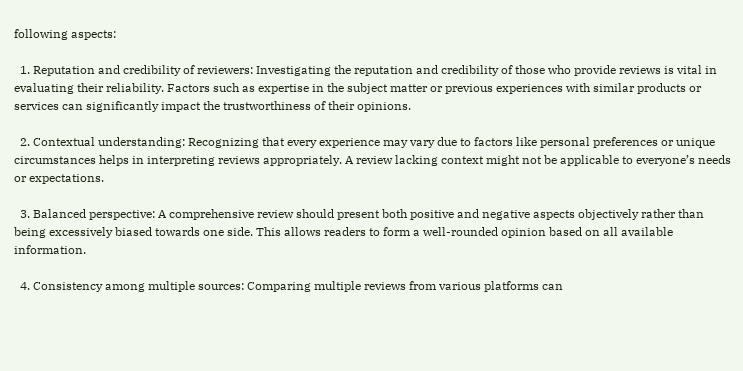following aspects:

  1. Reputation and credibility of reviewers: Investigating the reputation and credibility of those who provide reviews is vital in evaluating their reliability. Factors such as expertise in the subject matter or previous experiences with similar products or services can significantly impact the trustworthiness of their opinions.

  2. Contextual understanding: Recognizing that every experience may vary due to factors like personal preferences or unique circumstances helps in interpreting reviews appropriately. A review lacking context might not be applicable to everyone’s needs or expectations.

  3. Balanced perspective: A comprehensive review should present both positive and negative aspects objectively rather than being excessively biased towards one side. This allows readers to form a well-rounded opinion based on all available information.

  4. Consistency among multiple sources: Comparing multiple reviews from various platforms can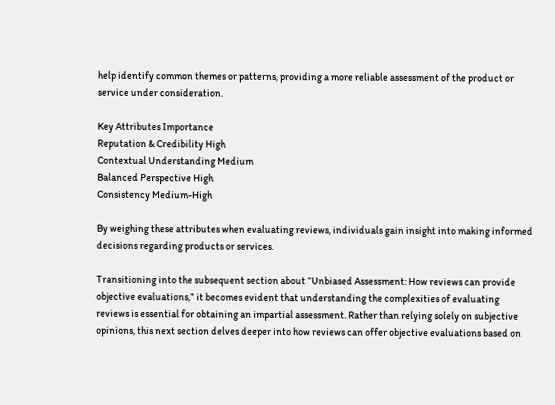help identify common themes or patterns, providing a more reliable assessment of the product or service under consideration.

Key Attributes Importance
Reputation & Credibility High
Contextual Understanding Medium
Balanced Perspective High
Consistency Medium-High

By weighing these attributes when evaluating reviews, individuals gain insight into making informed decisions regarding products or services.

Transitioning into the subsequent section about “Unbiased Assessment: How reviews can provide objective evaluations,” it becomes evident that understanding the complexities of evaluating reviews is essential for obtaining an impartial assessment. Rather than relying solely on subjective opinions, this next section delves deeper into how reviews can offer objective evaluations based on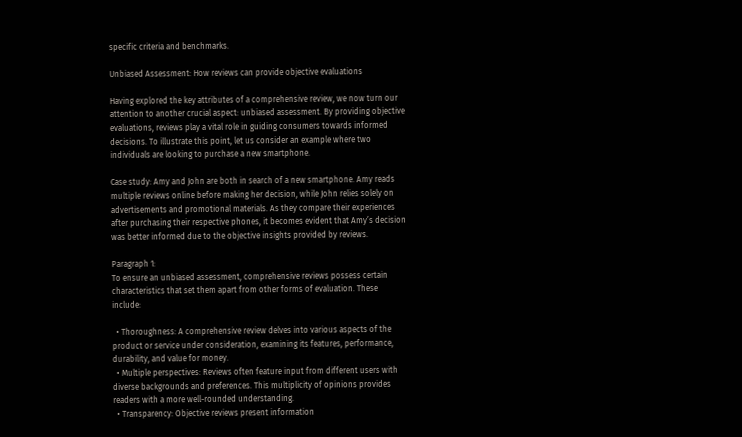specific criteria and benchmarks.

Unbiased Assessment: How reviews can provide objective evaluations

Having explored the key attributes of a comprehensive review, we now turn our attention to another crucial aspect: unbiased assessment. By providing objective evaluations, reviews play a vital role in guiding consumers towards informed decisions. To illustrate this point, let us consider an example where two individuals are looking to purchase a new smartphone.

Case study: Amy and John are both in search of a new smartphone. Amy reads multiple reviews online before making her decision, while John relies solely on advertisements and promotional materials. As they compare their experiences after purchasing their respective phones, it becomes evident that Amy’s decision was better informed due to the objective insights provided by reviews.

Paragraph 1:
To ensure an unbiased assessment, comprehensive reviews possess certain characteristics that set them apart from other forms of evaluation. These include:

  • Thoroughness: A comprehensive review delves into various aspects of the product or service under consideration, examining its features, performance, durability, and value for money.
  • Multiple perspectives: Reviews often feature input from different users with diverse backgrounds and preferences. This multiplicity of opinions provides readers with a more well-rounded understanding.
  • Transparency: Objective reviews present information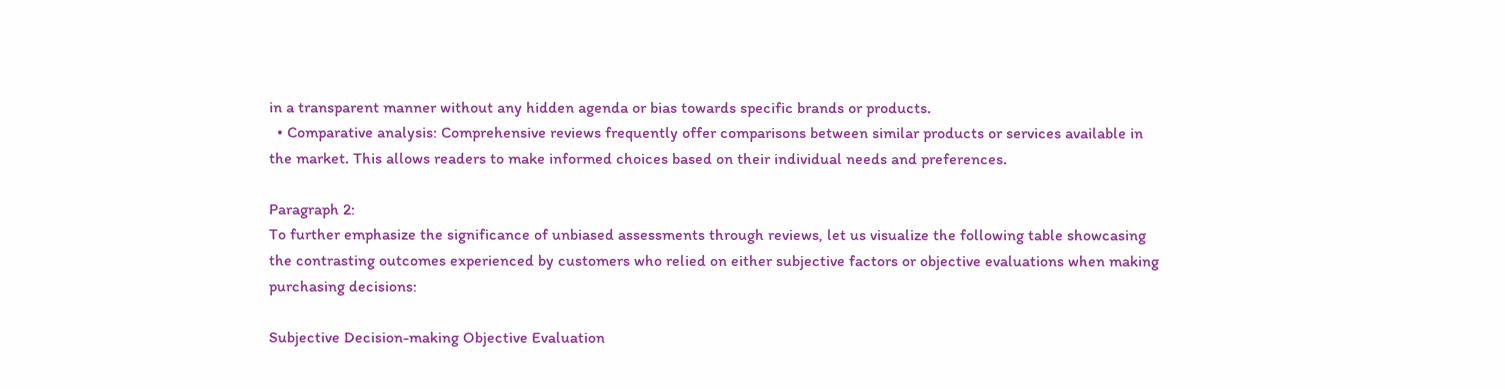in a transparent manner without any hidden agenda or bias towards specific brands or products.
  • Comparative analysis: Comprehensive reviews frequently offer comparisons between similar products or services available in the market. This allows readers to make informed choices based on their individual needs and preferences.

Paragraph 2:
To further emphasize the significance of unbiased assessments through reviews, let us visualize the following table showcasing the contrasting outcomes experienced by customers who relied on either subjective factors or objective evaluations when making purchasing decisions:

Subjective Decision-making Objective Evaluation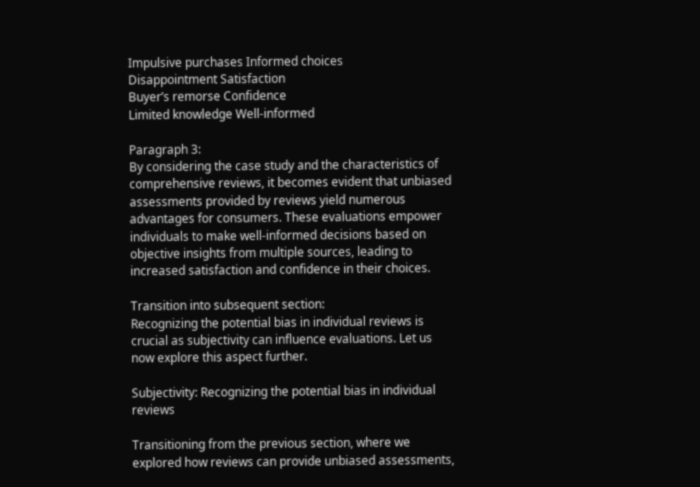Impulsive purchases Informed choices
Disappointment Satisfaction
Buyer’s remorse Confidence
Limited knowledge Well-informed

Paragraph 3:
By considering the case study and the characteristics of comprehensive reviews, it becomes evident that unbiased assessments provided by reviews yield numerous advantages for consumers. These evaluations empower individuals to make well-informed decisions based on objective insights from multiple sources, leading to increased satisfaction and confidence in their choices.

Transition into subsequent section:
Recognizing the potential bias in individual reviews is crucial as subjectivity can influence evaluations. Let us now explore this aspect further.

Subjectivity: Recognizing the potential bias in individual reviews

Transitioning from the previous section, where we explored how reviews can provide unbiased assessments,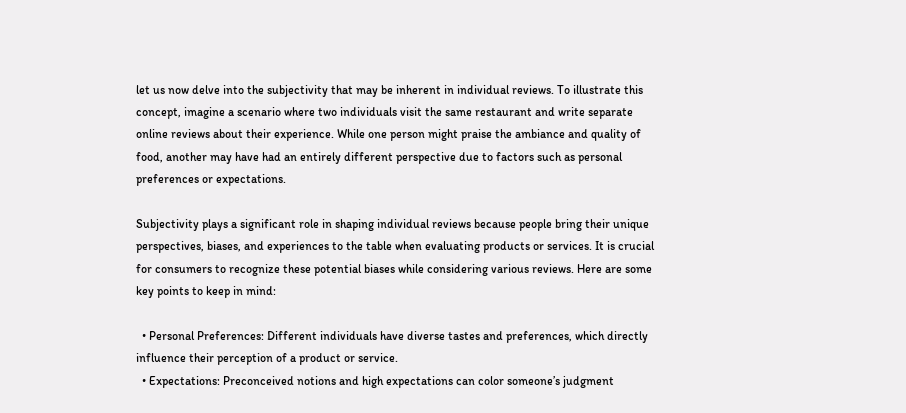let us now delve into the subjectivity that may be inherent in individual reviews. To illustrate this concept, imagine a scenario where two individuals visit the same restaurant and write separate online reviews about their experience. While one person might praise the ambiance and quality of food, another may have had an entirely different perspective due to factors such as personal preferences or expectations.

Subjectivity plays a significant role in shaping individual reviews because people bring their unique perspectives, biases, and experiences to the table when evaluating products or services. It is crucial for consumers to recognize these potential biases while considering various reviews. Here are some key points to keep in mind:

  • Personal Preferences: Different individuals have diverse tastes and preferences, which directly influence their perception of a product or service.
  • Expectations: Preconceived notions and high expectations can color someone’s judgment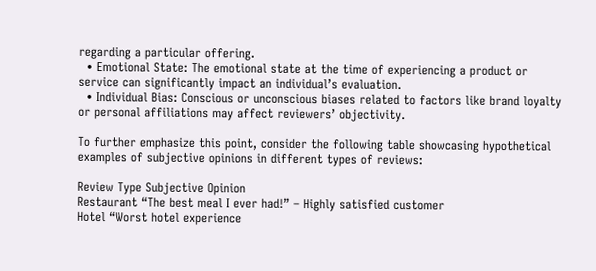regarding a particular offering.
  • Emotional State: The emotional state at the time of experiencing a product or service can significantly impact an individual’s evaluation.
  • Individual Bias: Conscious or unconscious biases related to factors like brand loyalty or personal affiliations may affect reviewers’ objectivity.

To further emphasize this point, consider the following table showcasing hypothetical examples of subjective opinions in different types of reviews:

Review Type Subjective Opinion
Restaurant “The best meal I ever had!” – Highly satisfied customer
Hotel “Worst hotel experience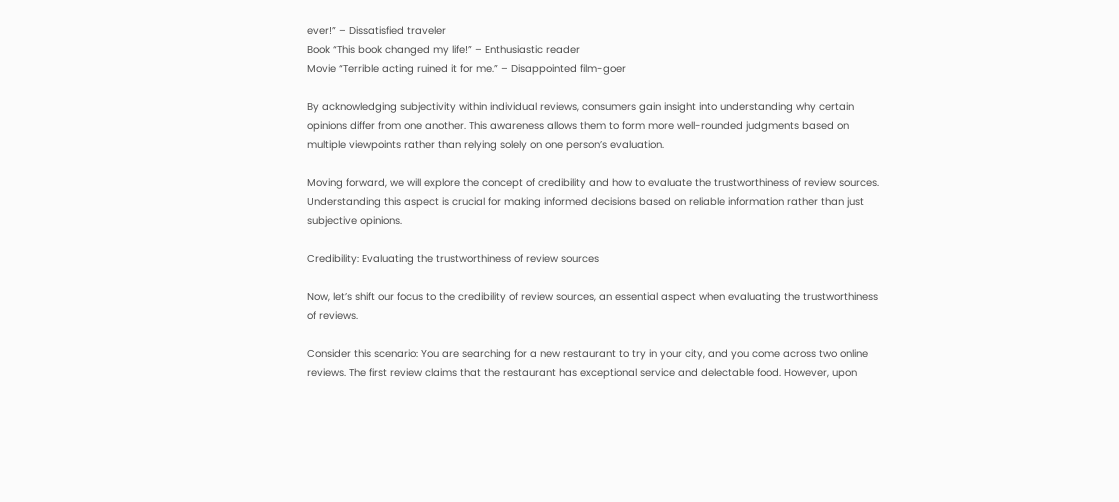ever!” – Dissatisfied traveler
Book “This book changed my life!” – Enthusiastic reader
Movie “Terrible acting ruined it for me.” – Disappointed film-goer

By acknowledging subjectivity within individual reviews, consumers gain insight into understanding why certain opinions differ from one another. This awareness allows them to form more well-rounded judgments based on multiple viewpoints rather than relying solely on one person’s evaluation.

Moving forward, we will explore the concept of credibility and how to evaluate the trustworthiness of review sources. Understanding this aspect is crucial for making informed decisions based on reliable information rather than just subjective opinions.

Credibility: Evaluating the trustworthiness of review sources

Now, let’s shift our focus to the credibility of review sources, an essential aspect when evaluating the trustworthiness of reviews.

Consider this scenario: You are searching for a new restaurant to try in your city, and you come across two online reviews. The first review claims that the restaurant has exceptional service and delectable food. However, upon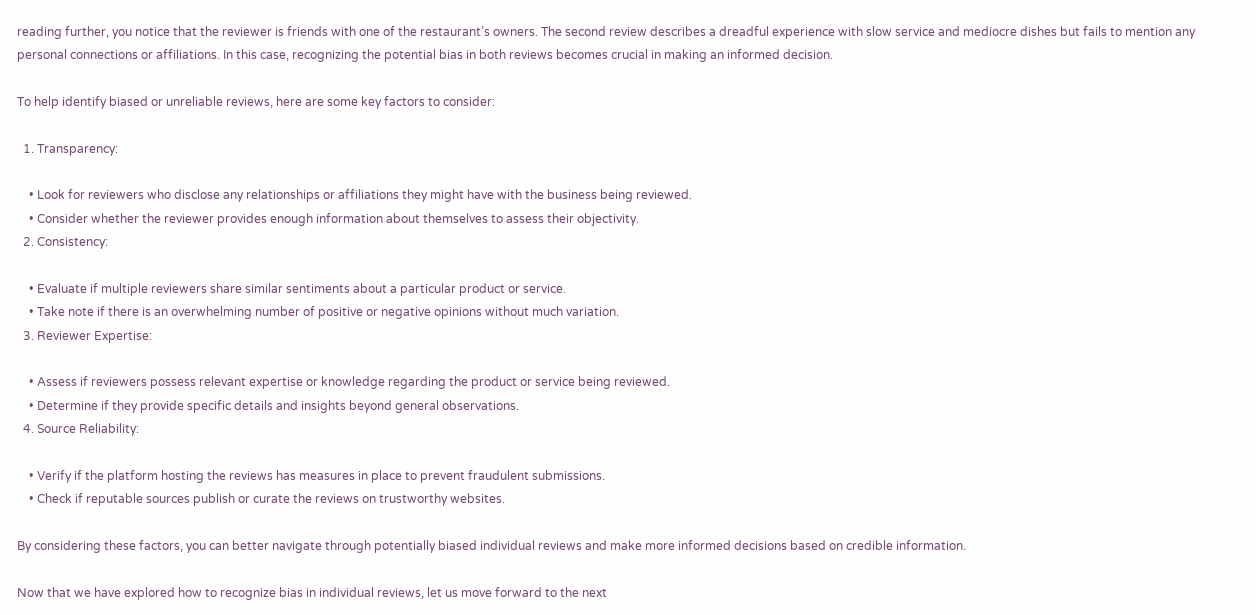reading further, you notice that the reviewer is friends with one of the restaurant’s owners. The second review describes a dreadful experience with slow service and mediocre dishes but fails to mention any personal connections or affiliations. In this case, recognizing the potential bias in both reviews becomes crucial in making an informed decision.

To help identify biased or unreliable reviews, here are some key factors to consider:

  1. Transparency:

    • Look for reviewers who disclose any relationships or affiliations they might have with the business being reviewed.
    • Consider whether the reviewer provides enough information about themselves to assess their objectivity.
  2. Consistency:

    • Evaluate if multiple reviewers share similar sentiments about a particular product or service.
    • Take note if there is an overwhelming number of positive or negative opinions without much variation.
  3. Reviewer Expertise:

    • Assess if reviewers possess relevant expertise or knowledge regarding the product or service being reviewed.
    • Determine if they provide specific details and insights beyond general observations.
  4. Source Reliability:

    • Verify if the platform hosting the reviews has measures in place to prevent fraudulent submissions.
    • Check if reputable sources publish or curate the reviews on trustworthy websites.

By considering these factors, you can better navigate through potentially biased individual reviews and make more informed decisions based on credible information.

Now that we have explored how to recognize bias in individual reviews, let us move forward to the next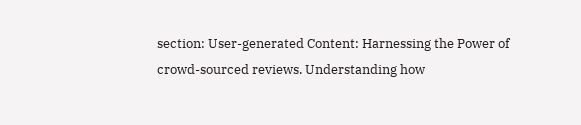section: User-generated Content: Harnessing the Power of crowd-sourced reviews. Understanding how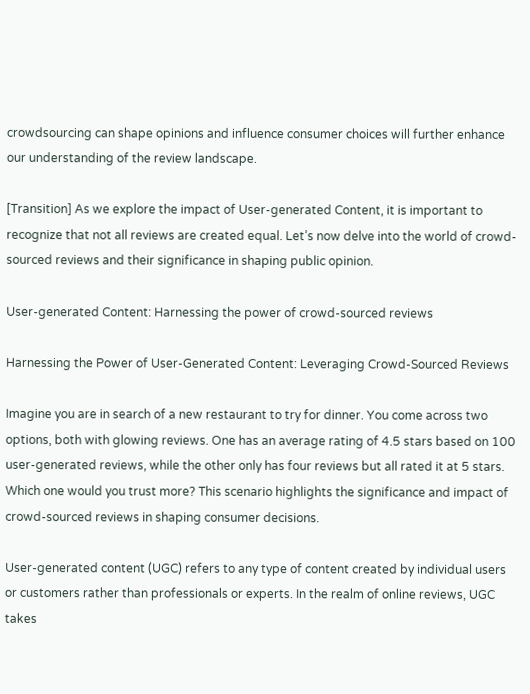crowdsourcing can shape opinions and influence consumer choices will further enhance our understanding of the review landscape.

[Transition] As we explore the impact of User-generated Content, it is important to recognize that not all reviews are created equal. Let’s now delve into the world of crowd-sourced reviews and their significance in shaping public opinion.

User-generated Content: Harnessing the power of crowd-sourced reviews

Harnessing the Power of User-Generated Content: Leveraging Crowd-Sourced Reviews

Imagine you are in search of a new restaurant to try for dinner. You come across two options, both with glowing reviews. One has an average rating of 4.5 stars based on 100 user-generated reviews, while the other only has four reviews but all rated it at 5 stars. Which one would you trust more? This scenario highlights the significance and impact of crowd-sourced reviews in shaping consumer decisions.

User-generated content (UGC) refers to any type of content created by individual users or customers rather than professionals or experts. In the realm of online reviews, UGC takes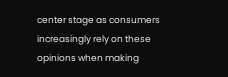center stage as consumers increasingly rely on these opinions when making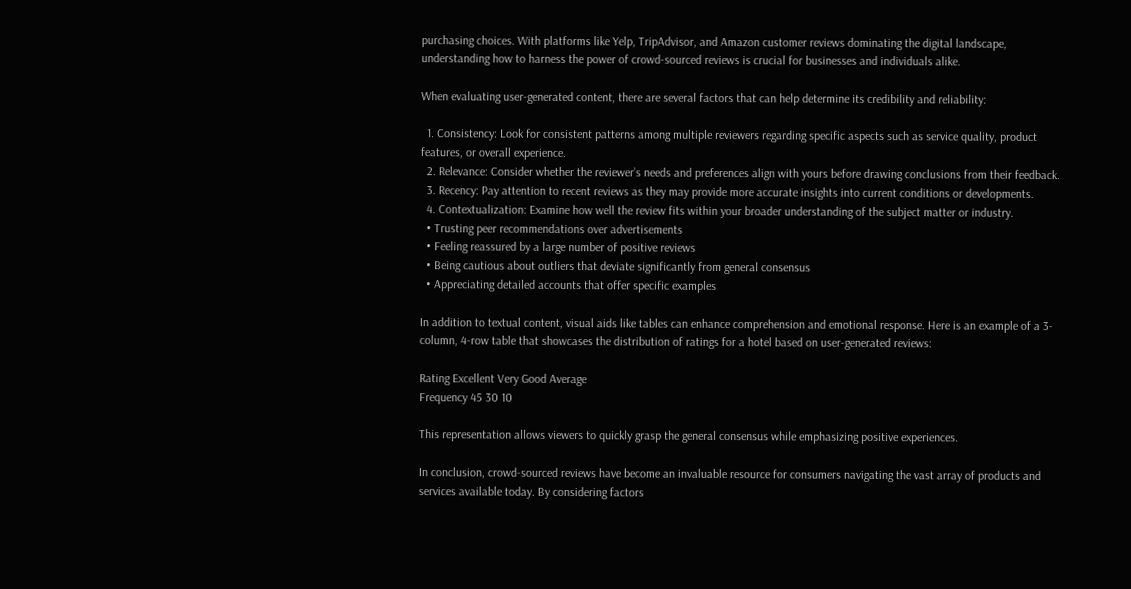purchasing choices. With platforms like Yelp, TripAdvisor, and Amazon customer reviews dominating the digital landscape, understanding how to harness the power of crowd-sourced reviews is crucial for businesses and individuals alike.

When evaluating user-generated content, there are several factors that can help determine its credibility and reliability:

  1. Consistency: Look for consistent patterns among multiple reviewers regarding specific aspects such as service quality, product features, or overall experience.
  2. Relevance: Consider whether the reviewer’s needs and preferences align with yours before drawing conclusions from their feedback.
  3. Recency: Pay attention to recent reviews as they may provide more accurate insights into current conditions or developments.
  4. Contextualization: Examine how well the review fits within your broader understanding of the subject matter or industry.
  • Trusting peer recommendations over advertisements
  • Feeling reassured by a large number of positive reviews
  • Being cautious about outliers that deviate significantly from general consensus
  • Appreciating detailed accounts that offer specific examples

In addition to textual content, visual aids like tables can enhance comprehension and emotional response. Here is an example of a 3-column, 4-row table that showcases the distribution of ratings for a hotel based on user-generated reviews:

Rating Excellent Very Good Average
Frequency 45 30 10

This representation allows viewers to quickly grasp the general consensus while emphasizing positive experiences.

In conclusion, crowd-sourced reviews have become an invaluable resource for consumers navigating the vast array of products and services available today. By considering factors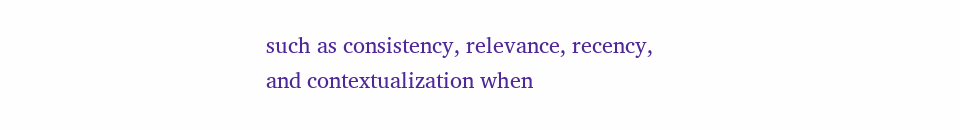such as consistency, relevance, recency, and contextualization when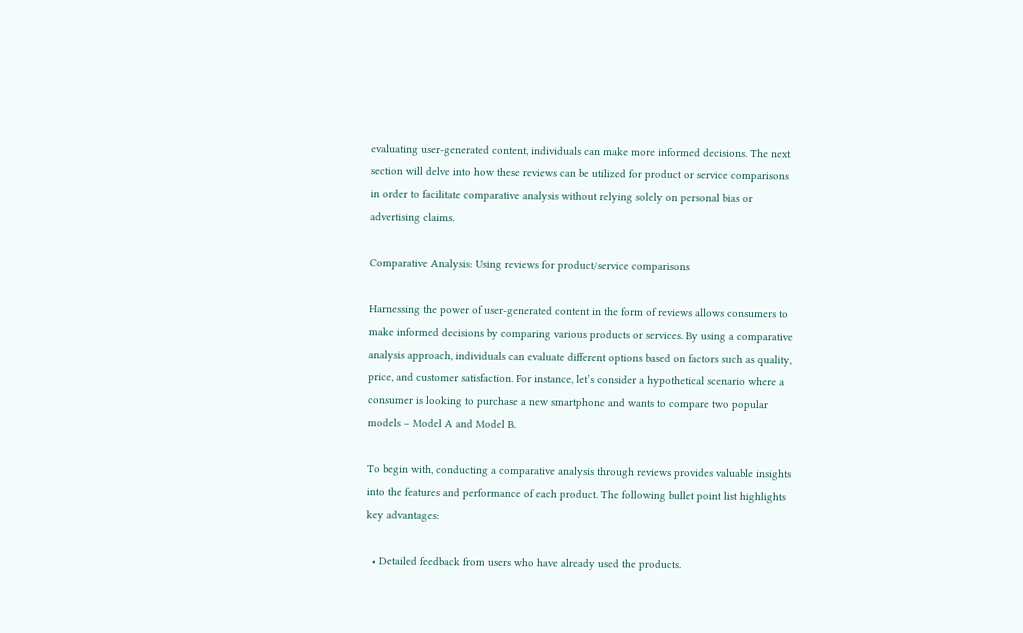evaluating user-generated content, individuals can make more informed decisions. The next section will delve into how these reviews can be utilized for product or service comparisons in order to facilitate comparative analysis without relying solely on personal bias or advertising claims.

Comparative Analysis: Using reviews for product/service comparisons

Harnessing the power of user-generated content in the form of reviews allows consumers to make informed decisions by comparing various products or services. By using a comparative analysis approach, individuals can evaluate different options based on factors such as quality, price, and customer satisfaction. For instance, let’s consider a hypothetical scenario where a consumer is looking to purchase a new smartphone and wants to compare two popular models – Model A and Model B.

To begin with, conducting a comparative analysis through reviews provides valuable insights into the features and performance of each product. The following bullet point list highlights key advantages:

  • Detailed feedback from users who have already used the products.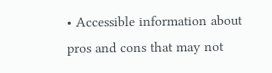• Accessible information about pros and cons that may not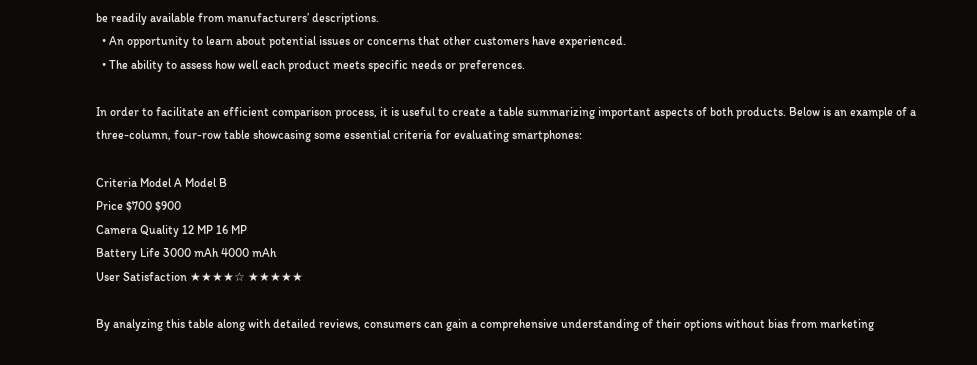be readily available from manufacturers’ descriptions.
  • An opportunity to learn about potential issues or concerns that other customers have experienced.
  • The ability to assess how well each product meets specific needs or preferences.

In order to facilitate an efficient comparison process, it is useful to create a table summarizing important aspects of both products. Below is an example of a three-column, four-row table showcasing some essential criteria for evaluating smartphones:

Criteria Model A Model B
Price $700 $900
Camera Quality 12 MP 16 MP
Battery Life 3000 mAh 4000 mAh
User Satisfaction ★★★★☆ ★★★★★

By analyzing this table along with detailed reviews, consumers can gain a comprehensive understanding of their options without bias from marketing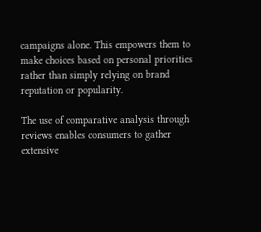campaigns alone. This empowers them to make choices based on personal priorities rather than simply relying on brand reputation or popularity.

The use of comparative analysis through reviews enables consumers to gather extensive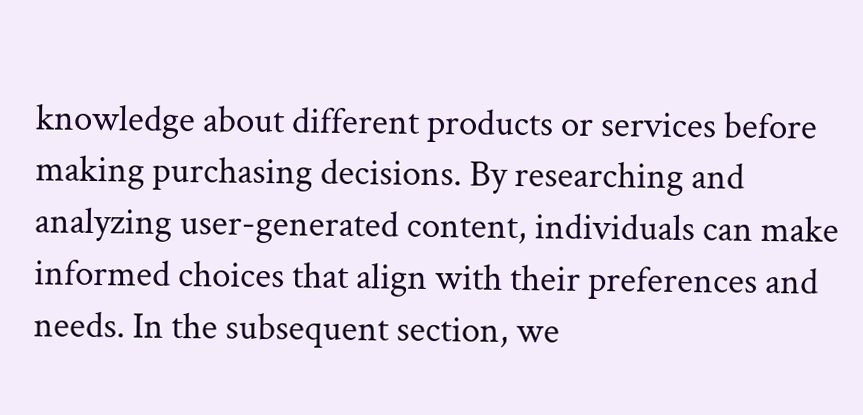knowledge about different products or services before making purchasing decisions. By researching and analyzing user-generated content, individuals can make informed choices that align with their preferences and needs. In the subsequent section, we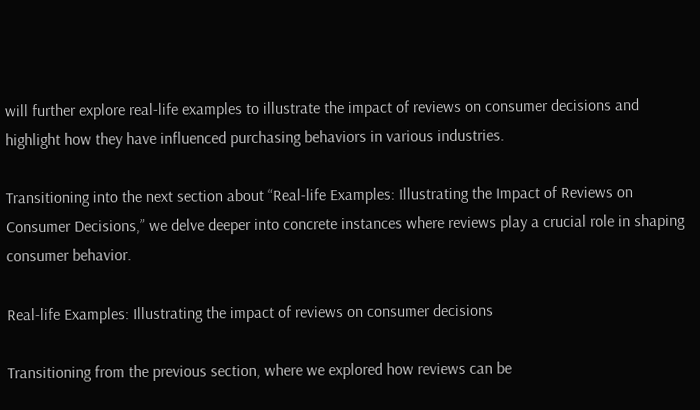will further explore real-life examples to illustrate the impact of reviews on consumer decisions and highlight how they have influenced purchasing behaviors in various industries.

Transitioning into the next section about “Real-life Examples: Illustrating the Impact of Reviews on Consumer Decisions,” we delve deeper into concrete instances where reviews play a crucial role in shaping consumer behavior.

Real-life Examples: Illustrating the impact of reviews on consumer decisions

Transitioning from the previous section, where we explored how reviews can be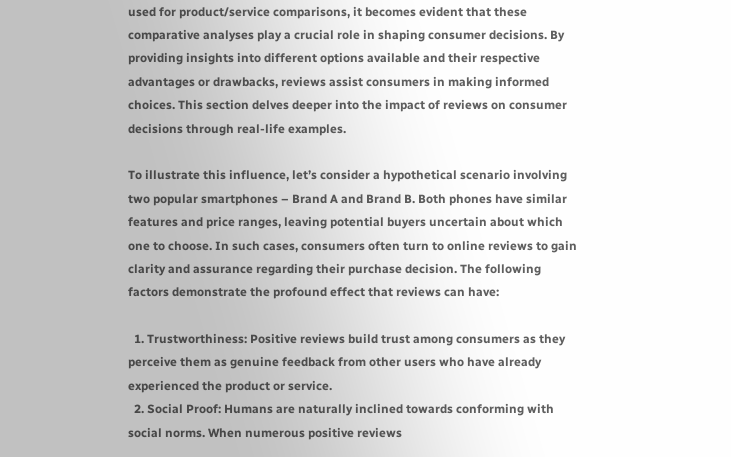used for product/service comparisons, it becomes evident that these comparative analyses play a crucial role in shaping consumer decisions. By providing insights into different options available and their respective advantages or drawbacks, reviews assist consumers in making informed choices. This section delves deeper into the impact of reviews on consumer decisions through real-life examples.

To illustrate this influence, let’s consider a hypothetical scenario involving two popular smartphones – Brand A and Brand B. Both phones have similar features and price ranges, leaving potential buyers uncertain about which one to choose. In such cases, consumers often turn to online reviews to gain clarity and assurance regarding their purchase decision. The following factors demonstrate the profound effect that reviews can have:

  1. Trustworthiness: Positive reviews build trust among consumers as they perceive them as genuine feedback from other users who have already experienced the product or service.
  2. Social Proof: Humans are naturally inclined towards conforming with social norms. When numerous positive reviews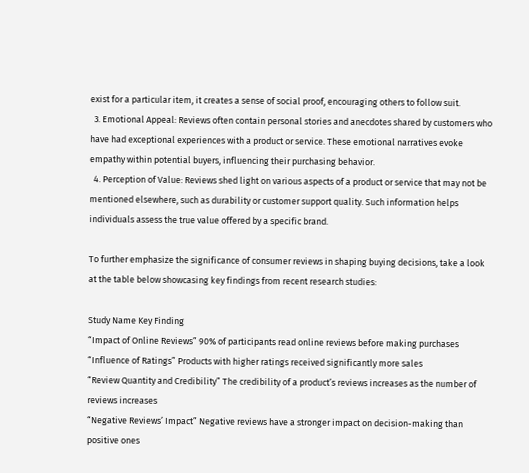exist for a particular item, it creates a sense of social proof, encouraging others to follow suit.
  3. Emotional Appeal: Reviews often contain personal stories and anecdotes shared by customers who have had exceptional experiences with a product or service. These emotional narratives evoke empathy within potential buyers, influencing their purchasing behavior.
  4. Perception of Value: Reviews shed light on various aspects of a product or service that may not be mentioned elsewhere, such as durability or customer support quality. Such information helps individuals assess the true value offered by a specific brand.

To further emphasize the significance of consumer reviews in shaping buying decisions, take a look at the table below showcasing key findings from recent research studies:

Study Name Key Finding
“Impact of Online Reviews” 90% of participants read online reviews before making purchases
“Influence of Ratings” Products with higher ratings received significantly more sales
“Review Quantity and Credibility” The credibility of a product’s reviews increases as the number of reviews increases
“Negative Reviews’ Impact” Negative reviews have a stronger impact on decision-making than positive ones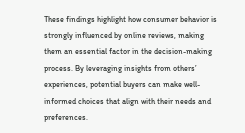These findings highlight how consumer behavior is strongly influenced by online reviews, making them an essential factor in the decision-making process. By leveraging insights from others’ experiences, potential buyers can make well-informed choices that align with their needs and preferences.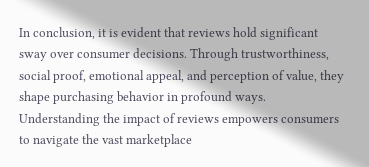In conclusion, it is evident that reviews hold significant sway over consumer decisions. Through trustworthiness, social proof, emotional appeal, and perception of value, they shape purchasing behavior in profound ways. Understanding the impact of reviews empowers consumers to navigate the vast marketplace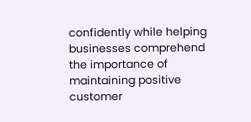confidently while helping businesses comprehend the importance of maintaining positive customer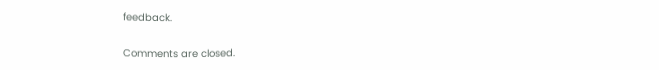feedback.

Comments are closed.